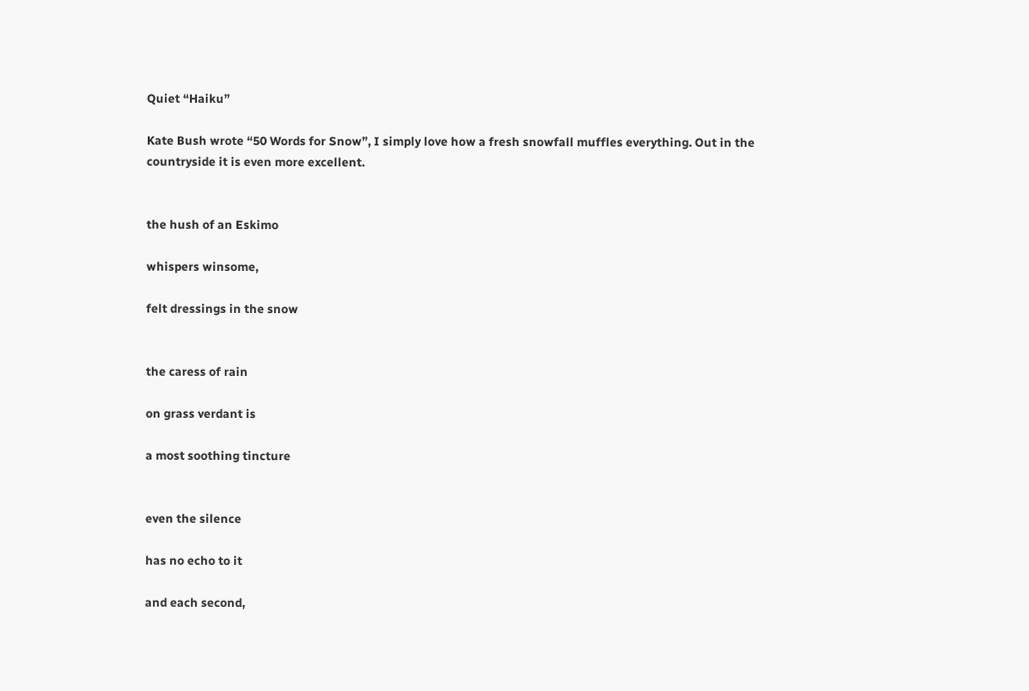Quiet “Haiku”

Kate Bush wrote “50 Words for Snow”, I simply love how a fresh snowfall muffles everything. Out in the countryside it is even more excellent.


the hush of an Eskimo

whispers winsome,

felt dressings in the snow


the caress of rain

on grass verdant is

a most soothing tincture


even the silence

has no echo to it

and each second,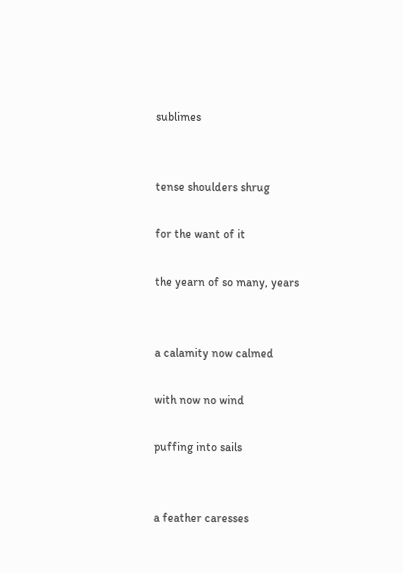sublimes


tense shoulders shrug

for the want of it

the yearn of so many, years


a calamity now calmed

with now no wind

puffing into sails


a feather caresses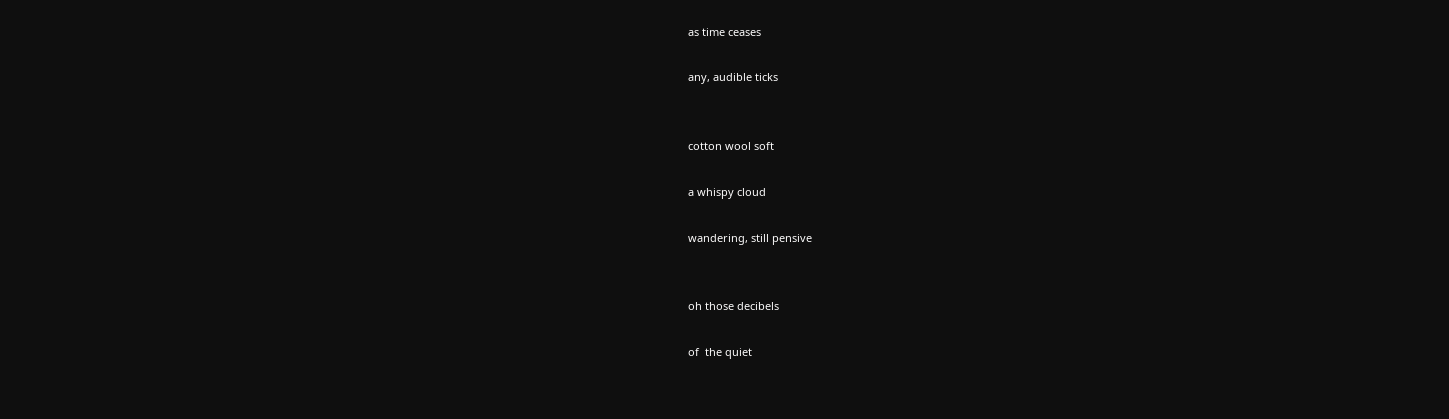as time ceases

any, audible ticks


cotton wool soft

a whispy cloud

wandering, still pensive


oh those decibels

of  the quiet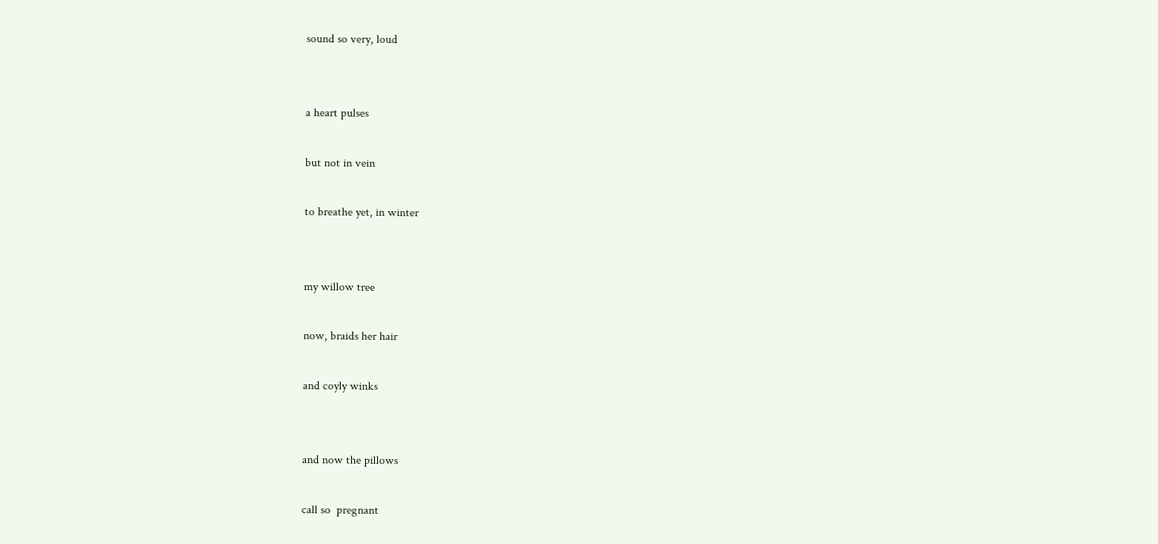sound so very, loud


a heart pulses

but not in vein

to breathe yet, in winter


my willow tree

now, braids her hair

and coyly winks


and now the pillows

call so  pregnant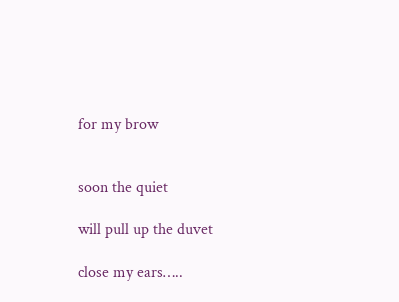for my brow


soon the quiet

will pull up the duvet

close my ears…..